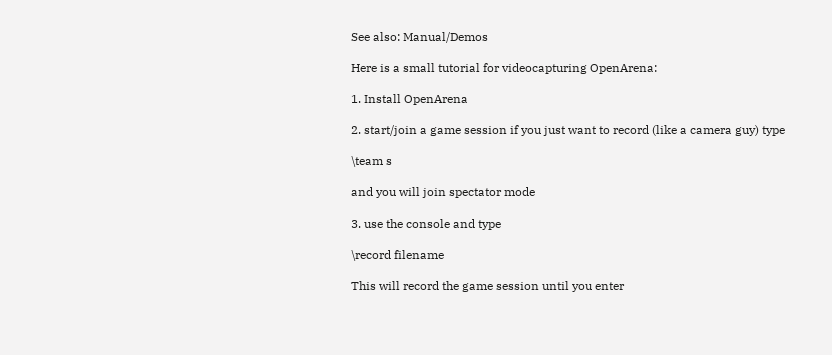See also: Manual/Demos

Here is a small tutorial for videocapturing OpenArena:

1. Install OpenArena

2. start/join a game session if you just want to record (like a camera guy) type

\team s

and you will join spectator mode

3. use the console and type

\record filename

This will record the game session until you enter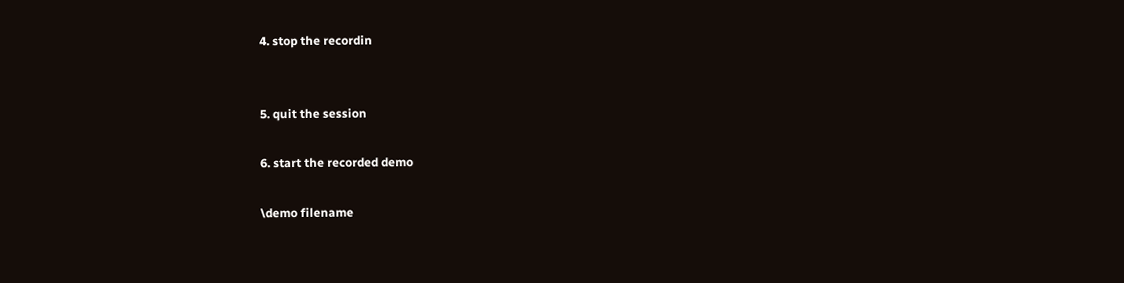4. stop the recordin


5. quit the session

6. start the recorded demo

\demo filename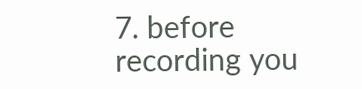7. before recording you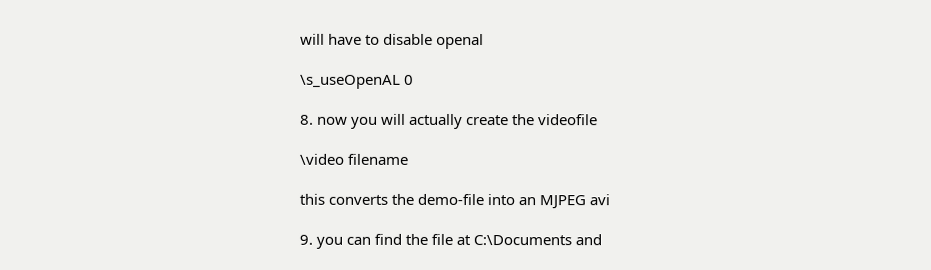will have to disable openal

\s_useOpenAL 0

8. now you will actually create the videofile

\video filename

this converts the demo-file into an MJPEG avi

9. you can find the file at C:\Documents and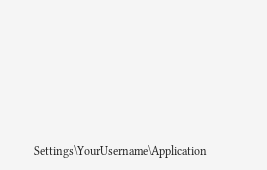Settings\YourUsername\Application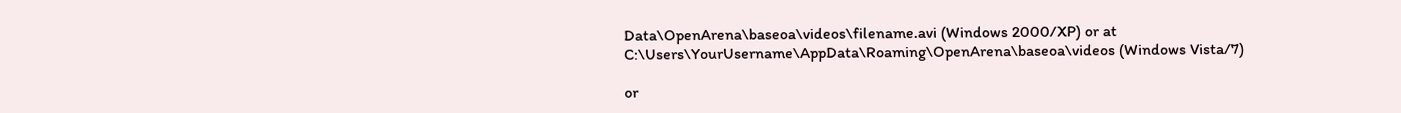Data\OpenArena\baseoa\videos\filename.avi (Windows 2000/XP) or at C:\Users\YourUsername\AppData\Roaming\OpenArena\baseoa\videos (Windows Vista/7)

or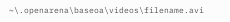~\.openarena\baseoa\videos\filename.avi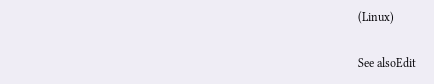(Linux)

See alsoEdit